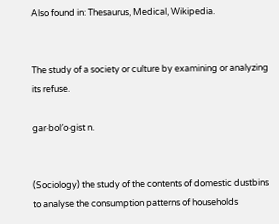Also found in: Thesaurus, Medical, Wikipedia.


The study of a society or culture by examining or analyzing its refuse.

gar·bol′o·gist n.


(Sociology) the study of the contents of domestic dustbins to analyse the consumption patterns of households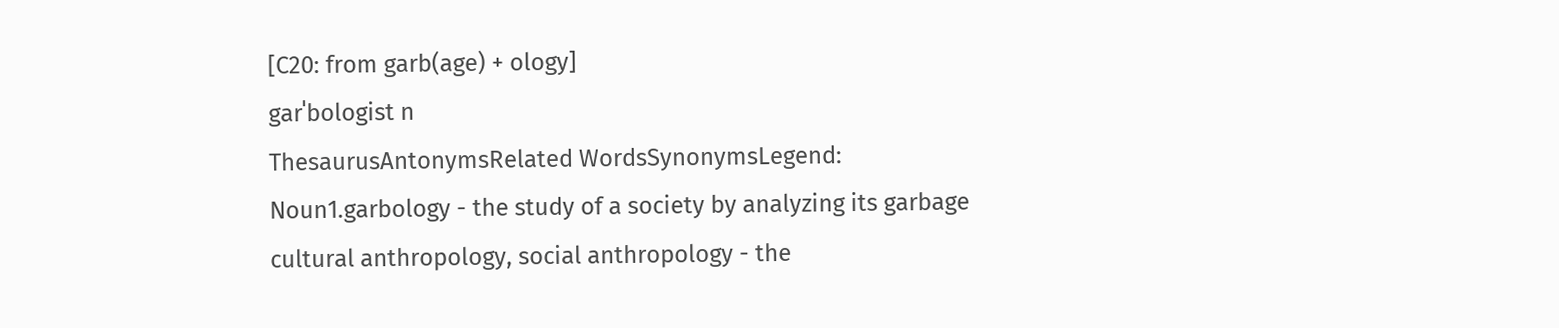[C20: from garb(age) + ology]
garˈbologist n
ThesaurusAntonymsRelated WordsSynonymsLegend:
Noun1.garbology - the study of a society by analyzing its garbage
cultural anthropology, social anthropology - the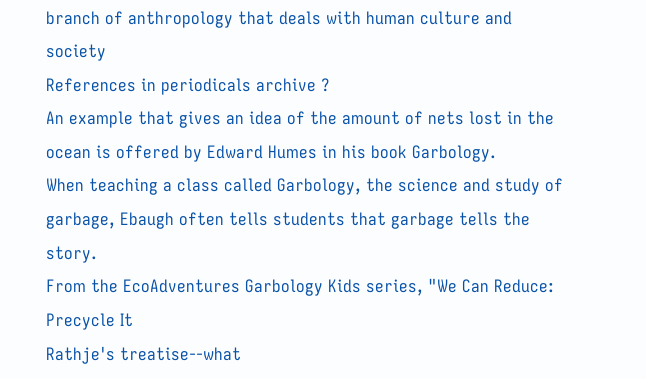branch of anthropology that deals with human culture and society
References in periodicals archive ?
An example that gives an idea of the amount of nets lost in the ocean is offered by Edward Humes in his book Garbology.
When teaching a class called Garbology, the science and study of garbage, Ebaugh often tells students that garbage tells the story.
From the EcoAdventures Garbology Kids series, "We Can Reduce: Precycle It
Rathje's treatise--what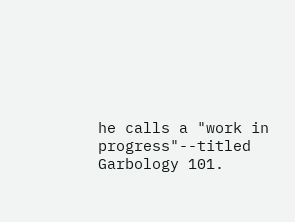he calls a "work in progress"--titled Garbology 101.